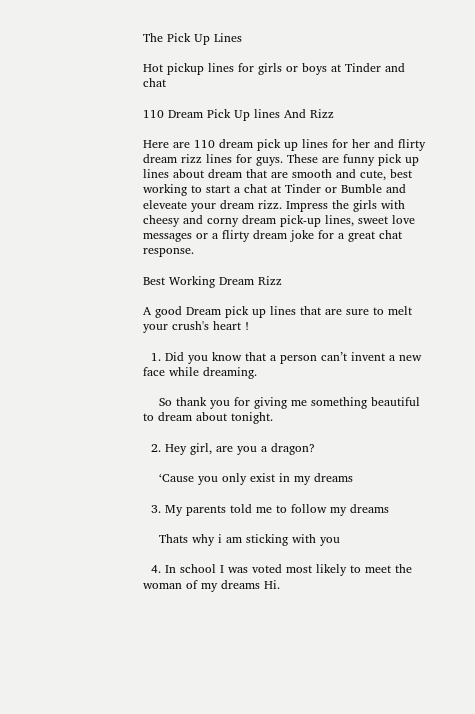The Pick Up Lines

Hot pickup lines for girls or boys at Tinder and chat

110 Dream Pick Up lines And Rizz

Here are 110 dream pick up lines for her and flirty dream rizz lines for guys. These are funny pick up lines about dream that are smooth and cute, best working to start a chat at Tinder or Bumble and eleveate your dream rizz. Impress the girls with cheesy and corny dream pick-up lines, sweet love messages or a flirty dream joke for a great chat response.

Best Working Dream Rizz

A good Dream pick up lines that are sure to melt your crush's heart !

  1. Did you know that a person can’t invent a new face while dreaming.

    So thank you for giving me something beautiful to dream about tonight.

  2. Hey girl, are you a dragon?

    ‘Cause you only exist in my dreams

  3. My parents told me to follow my dreams

    Thats why i am sticking with you

  4. In school I was voted most likely to meet the woman of my dreams Hi.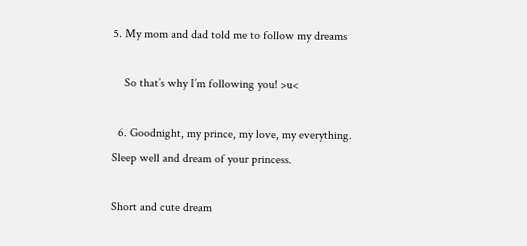5. My mom and dad told me to follow my dreams

    So that’s why I’m following you! >u<

  6. Goodnight, my prince, my love, my everything. Sleep well and dream of your princess.

Short and cute dream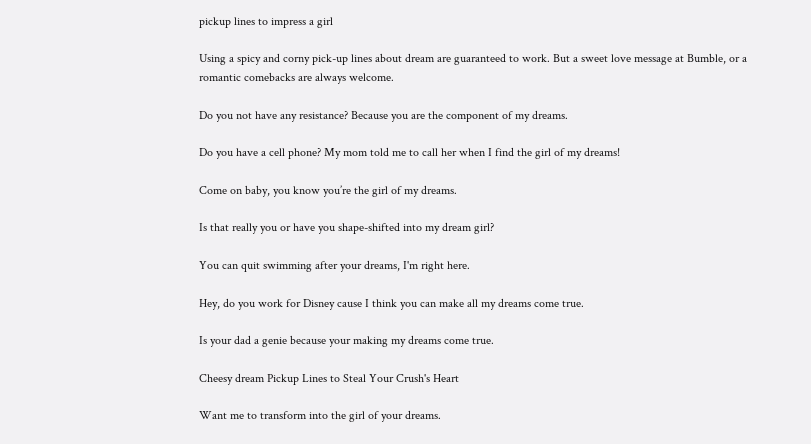pickup lines to impress a girl

Using a spicy and corny pick-up lines about dream are guaranteed to work. But a sweet love message at Bumble, or a romantic comebacks are always welcome.

Do you not have any resistance? Because you are the component of my dreams.

Do you have a cell phone? My mom told me to call her when I find the girl of my dreams!

Come on baby, you know you’re the girl of my dreams.

Is that really you or have you shape-shifted into my dream girl?

You can quit swimming after your dreams, I'm right here.

Hey, do you work for Disney cause I think you can make all my dreams come true.

Is your dad a genie because your making my dreams come true.

Cheesy dream Pickup Lines to Steal Your Crush's Heart

Want me to transform into the girl of your dreams.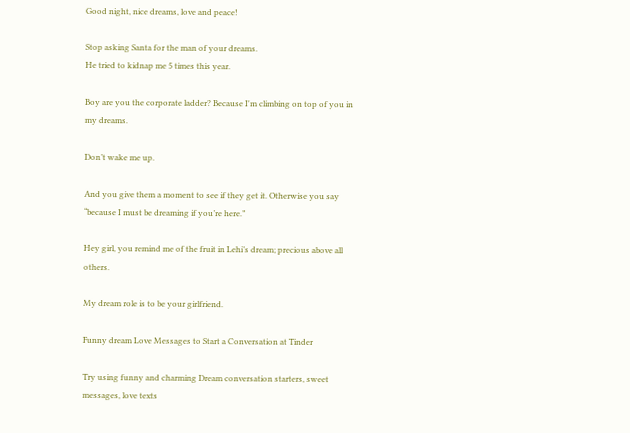Good night, nice dreams, love and peace!

Stop asking Santa for the man of your dreams.
He tried to kidnap me 5 times this year.

Boy are you the corporate ladder? Because I'm climbing on top of you in my dreams.

Don’t wake me up.

And you give them a moment to see if they get it. Otherwise you say “because I must be dreaming if you’re here.”

Hey girl, you remind me of the fruit in Lehi’s dream; precious above all others.

My dream role is to be your girlfriend.

Funny dream Love Messages to Start a Conversation at Tinder

Try using funny and charming Dream conversation starters, sweet messages, love texts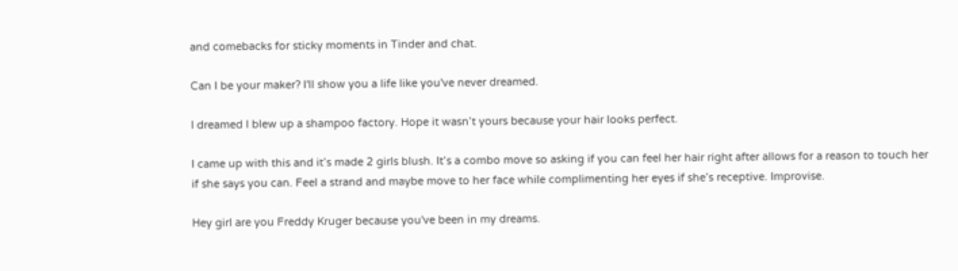and comebacks for sticky moments in Tinder and chat.

Can I be your maker? I'll show you a life like you've never dreamed.

I dreamed I blew up a shampoo factory. Hope it wasn’t yours because your hair looks perfect.

I came up with this and it’s made 2 girls blush. It’s a combo move so asking if you can feel her hair right after allows for a reason to touch her if she says you can. Feel a strand and maybe move to her face while complimenting her eyes if she’s receptive. Improvise.

Hey girl are you Freddy Kruger because you've been in my dreams.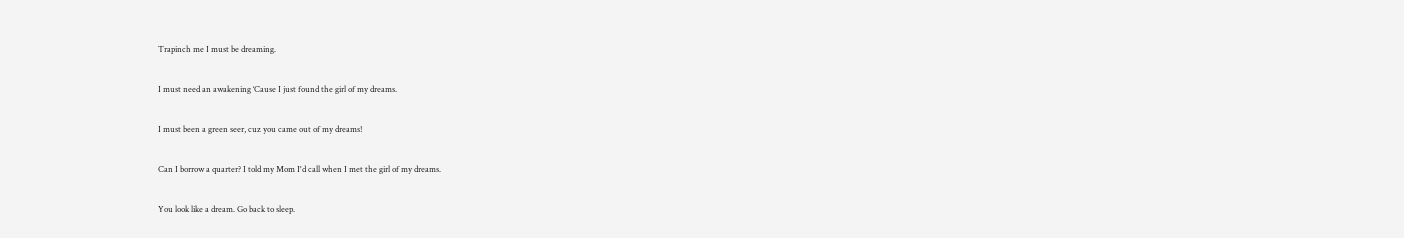Trapinch me I must be dreaming.

I must need an awakening ‘Cause I just found the girl of my dreams.

I must been a green seer, cuz you came out of my dreams!

Can I borrow a quarter? I told my Mom I'd call when I met the girl of my dreams.

You look like a dream. Go back to sleep.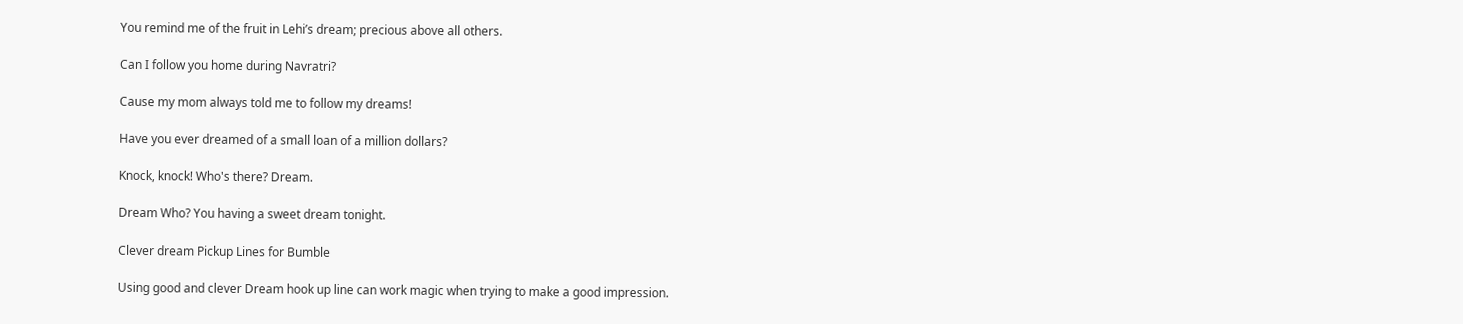You remind me of the fruit in Lehi’s dream; precious above all others.

Can I follow you home during Navratri?

Cause my mom always told me to follow my dreams!

Have you ever dreamed of a small loan of a million dollars?

Knock, knock! Who's there? Dream.

Dream Who? You having a sweet dream tonight.

Clever dream Pickup Lines for Bumble

Using good and clever Dream hook up line can work magic when trying to make a good impression.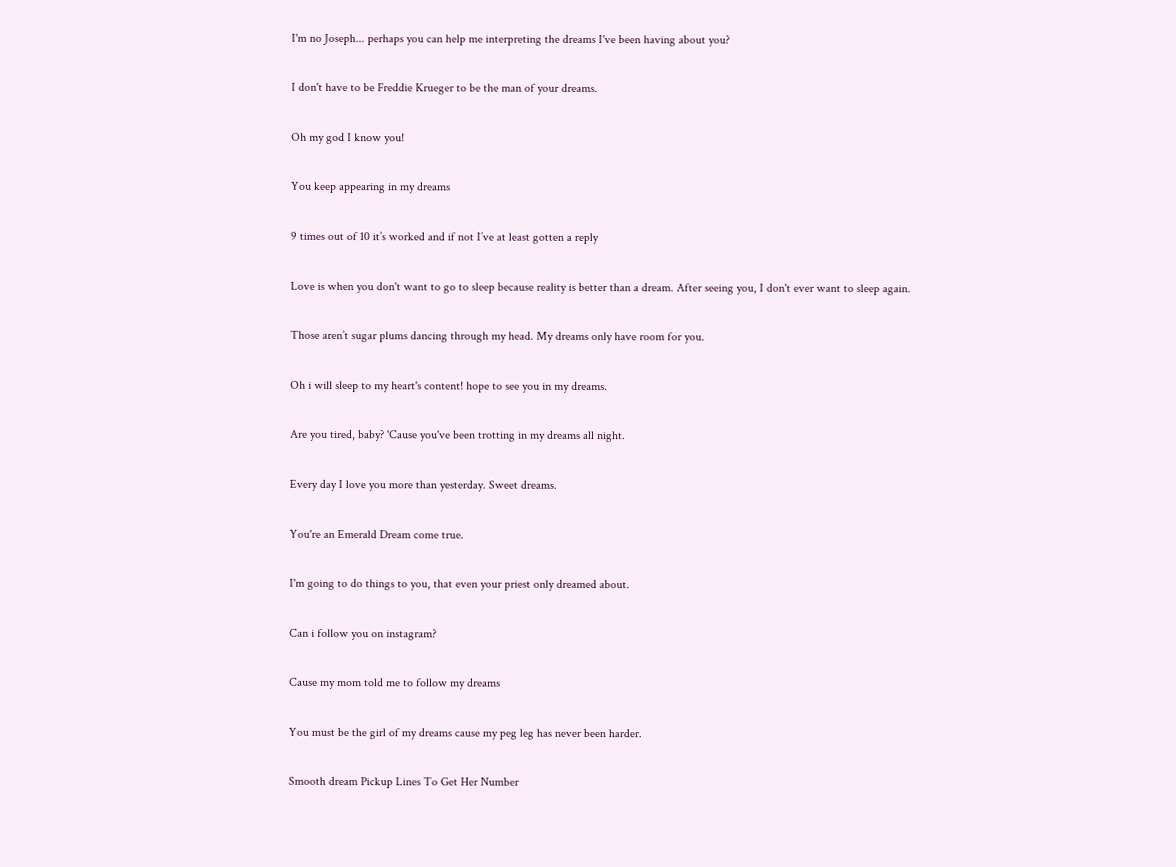I'm no Joseph... perhaps you can help me interpreting the dreams I've been having about you?

I don't have to be Freddie Krueger to be the man of your dreams.

Oh my god I know you!

You keep appearing in my dreams

9 times out of 10 it’s worked and if not I’ve at least gotten a reply

Love is when you don't want to go to sleep because reality is better than a dream. After seeing you, I don't ever want to sleep again.

Those aren’t sugar plums dancing through my head. My dreams only have room for you.

Oh i will sleep to my heart's content! hope to see you in my dreams.

Are you tired, baby? 'Cause you've been trotting in my dreams all night.

Every day I love you more than yesterday. Sweet dreams.

You're an Emerald Dream come true.

I'm going to do things to you, that even your priest only dreamed about.

Can i follow you on instagram?

Cause my mom told me to follow my dreams

You must be the girl of my dreams cause my peg leg has never been harder.

Smooth dream Pickup Lines To Get Her Number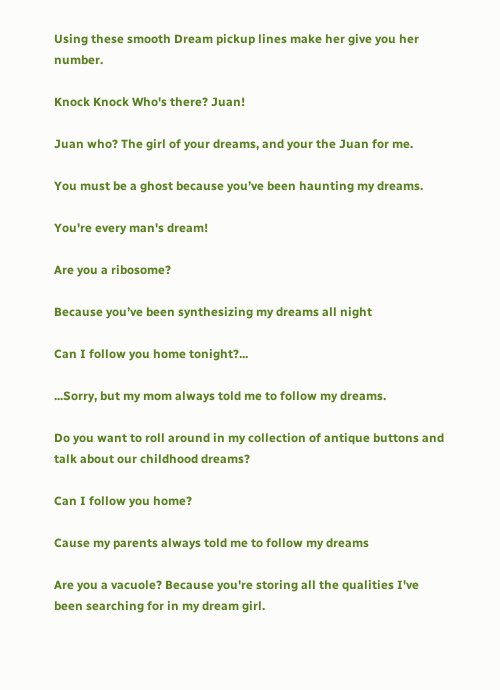Using these smooth Dream pickup lines make her give you her number.

Knock Knock Who's there? Juan!

Juan who? The girl of your dreams, and your the Juan for me.

You must be a ghost because you’ve been haunting my dreams.

You're every man's dream!

Are you a ribosome?

Because you’ve been synthesizing my dreams all night

Can I follow you home tonight?...

...Sorry, but my mom always told me to follow my dreams.

Do you want to roll around in my collection of antique buttons and talk about our childhood dreams?

Can I follow you home?

Cause my parents always told me to follow my dreams

Are you a vacuole? Because you're storing all the qualities I've been searching for in my dream girl.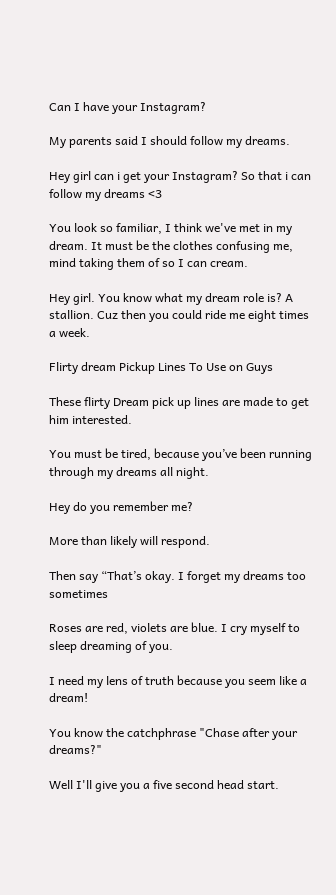Can I have your Instagram?

My parents said I should follow my dreams.

Hey girl can i get your Instagram? So that i can follow my dreams <3

You look so familiar, I think we've met in my dream. It must be the clothes confusing me, mind taking them of so I can cream.

Hey girl. You know what my dream role is? A stallion. Cuz then you could ride me eight times a week.

Flirty dream Pickup Lines To Use on Guys

These flirty Dream pick up lines are made to get him interested.

You must be tired, because you’ve been running through my dreams all night.

Hey do you remember me?

More than likely will respond.

Then say “That’s okay. I forget my dreams too sometimes

Roses are red, violets are blue. I cry myself to sleep dreaming of you.

I need my lens of truth because you seem like a dream!

You know the catchphrase "Chase after your dreams?"

Well I'll give you a five second head start.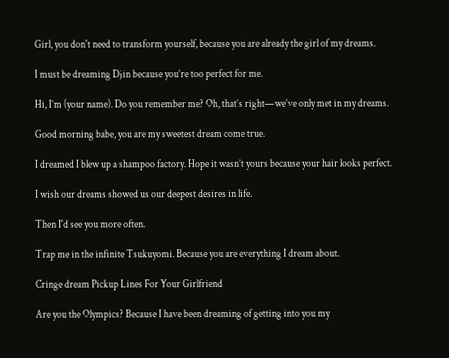Girl, you don't need to transform yourself, because you are already the girl of my dreams.

I must be dreaming Djin because you’re too perfect for me.

Hi, I’m (your name). Do you remember me? Oh, that’s right—we’ve only met in my dreams.

Good morning babe, you are my sweetest dream come true.

I dreamed I blew up a shampoo factory. Hope it wasn’t yours because your hair looks perfect.

I wish our dreams showed us our deepest desires in life.

Then I'd see you more often.

Trap me in the infinite Tsukuyomi. Because you are everything I dream about.

Cringe dream Pickup Lines For Your Girlfriend

Are you the Olympics? Because I have been dreaming of getting into you my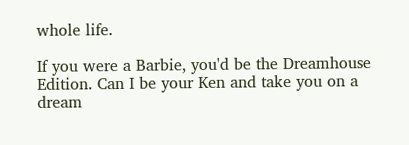whole life.

If you were a Barbie, you'd be the Dreamhouse Edition. Can I be your Ken and take you on a dream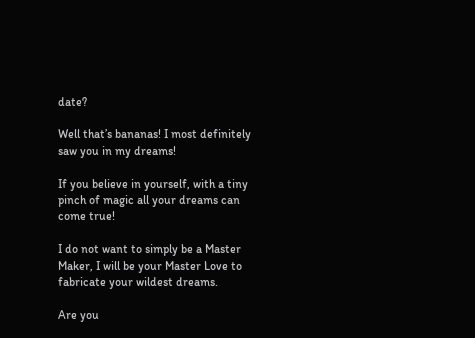date?

Well that’s bananas! I most definitely saw you in my dreams!

If you believe in yourself, with a tiny pinch of magic all your dreams can come true!

I do not want to simply be a Master Maker, I will be your Master Love to fabricate your wildest dreams.

Are you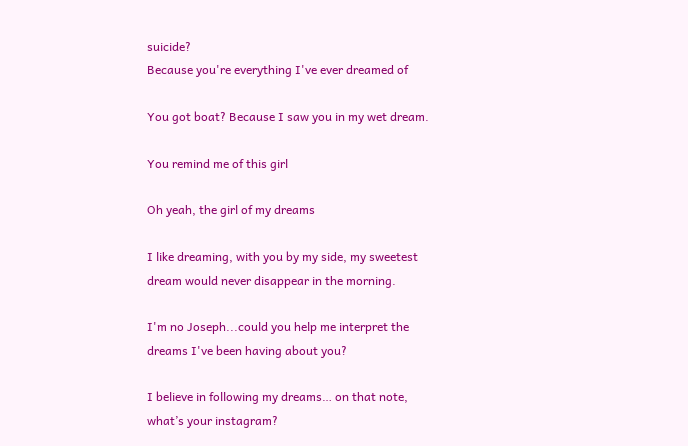suicide?
Because you're everything I've ever dreamed of

You got boat? Because I saw you in my wet dream.

You remind me of this girl

Oh yeah, the girl of my dreams

I like dreaming, with you by my side, my sweetest dream would never disappear in the morning.

I'm no Joseph...could you help me interpret the dreams I've been having about you?

I believe in following my dreams… on that note, what’s your instagram?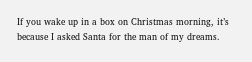If you wake up in a box on Christmas morning, it’s because I asked Santa for the man of my dreams.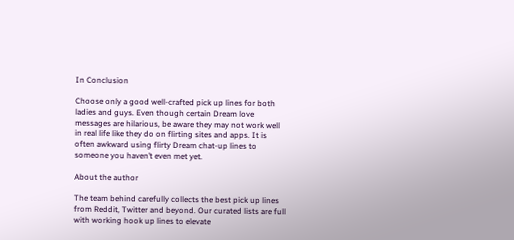In Conclusion

Choose only a good well-crafted pick up lines for both ladies and guys. Even though certain Dream love messages are hilarious, be aware they may not work well in real life like they do on flirting sites and apps. It is often awkward using flirty Dream chat-up lines to someone you haven’t even met yet.

About the author

The team behind carefully collects the best pick up lines from Reddit, Twitter and beyond. Our curated lists are full with working hook up lines to elevate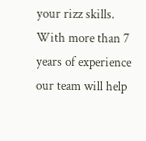your rizz skills. With more than 7 years of experience our team will help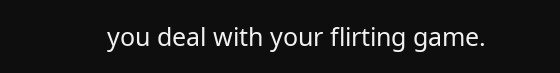you deal with your flirting game.